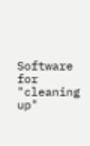Software for "cleaning up"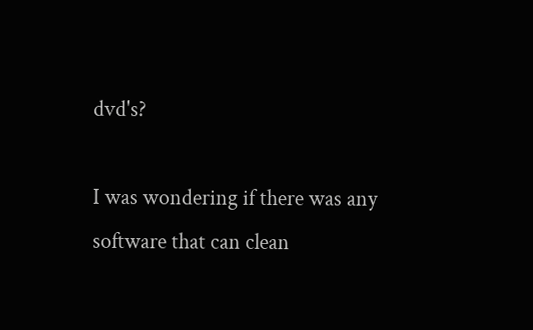dvd's?

I was wondering if there was any software that can clean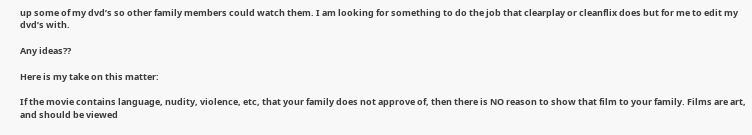up some of my dvd’s so other family members could watch them. I am looking for something to do the job that clearplay or cleanflix does but for me to edit my dvd’s with.

Any ideas??

Here is my take on this matter:

If the movie contains language, nudity, violence, etc, that your family does not approve of, then there is NO reason to show that film to your family. Films are art, and should be viewed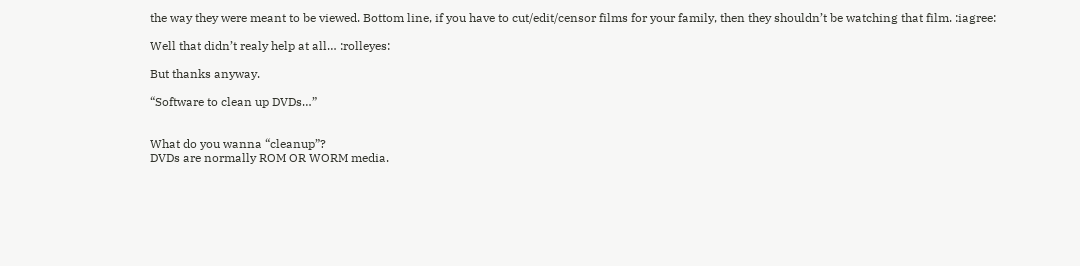the way they were meant to be viewed. Bottom line, if you have to cut/edit/censor films for your family, then they shouldn’t be watching that film. :iagree:

Well that didn’t realy help at all… :rolleyes:

But thanks anyway.

“Software to clean up DVDs…”


What do you wanna “cleanup”?
DVDs are normally ROM OR WORM media.